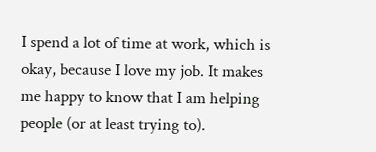I spend a lot of time at work, which is okay, because I love my job. It makes me happy to know that I am helping people (or at least trying to).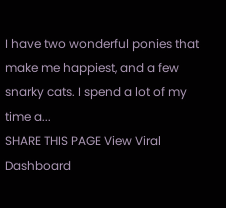I have two wonderful ponies that make me happiest, and a few snarky cats. I spend a lot of my time a...
SHARE THIS PAGE View Viral Dashboard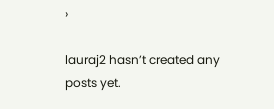›

lauraj2 hasn’t created any posts yet.